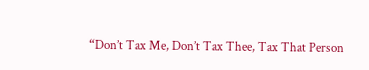“Don’t Tax Me, Don’t Tax Thee, Tax That Person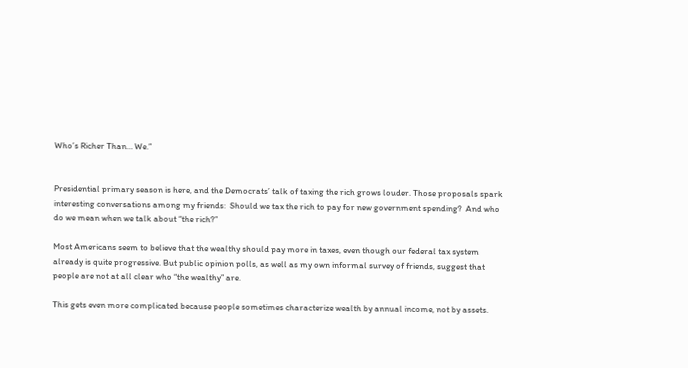Who’s Richer Than… We.”


Presidential primary season is here, and the Democrats’ talk of taxing the rich grows louder. Those proposals spark interesting conversations among my friends:  Should we tax the rich to pay for new government spending?  And who do we mean when we talk about “the rich?”

Most Americans seem to believe that the wealthy should pay more in taxes, even though our federal tax system already is quite progressive. But public opinion polls, as well as my own informal survey of friends, suggest that people are not at all clear who “the wealthy” are.

This gets even more complicated because people sometimes characterize wealth by annual income, not by assets.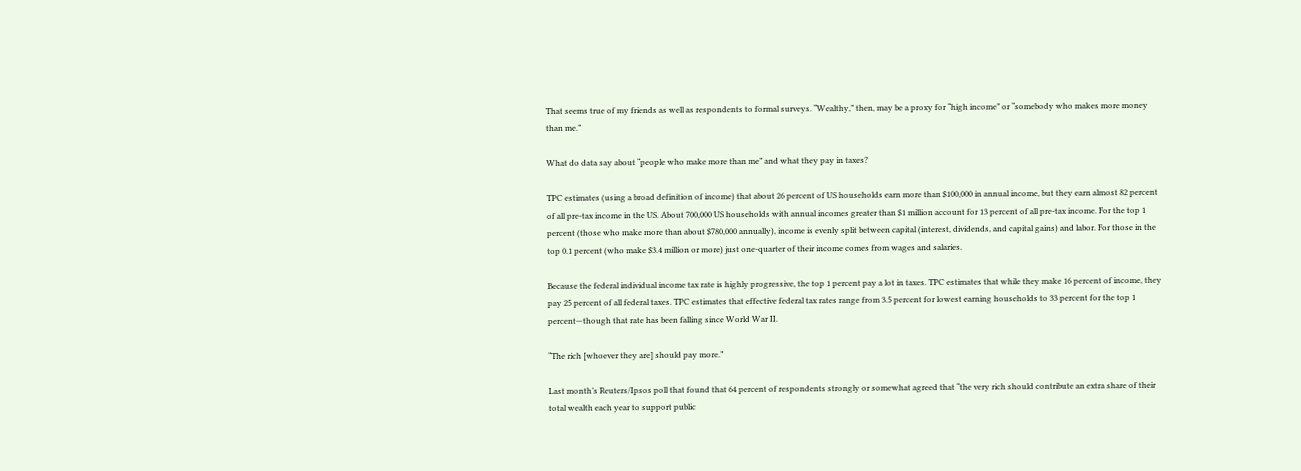That seems true of my friends as well as respondents to formal surveys. “Wealthy,” then, may be a proxy for “high income” or “somebody who makes more money than me.”

What do data say about “people who make more than me” and what they pay in taxes?

TPC estimates (using a broad definition of income) that about 26 percent of US households earn more than $100,000 in annual income, but they earn almost 82 percent of all pre-tax income in the US. About 700,000 US households with annual incomes greater than $1 million account for 13 percent of all pre-tax income. For the top 1 percent (those who make more than about $780,000 annually), income is evenly split between capital (interest, dividends, and capital gains) and labor. For those in the top 0.1 percent (who make $3.4 million or more) just one-quarter of their income comes from wages and salaries.

Because the federal individual income tax rate is highly progressive, the top 1 percent pay a lot in taxes. TPC estimates that while they make 16 percent of income, they pay 25 percent of all federal taxes. TPC estimates that effective federal tax rates range from 3.5 percent for lowest earning households to 33 percent for the top 1 percent—though that rate has been falling since World War II.

“The rich [whoever they are] should pay more.”

Last month’s Reuters/Ipsos poll that found that 64 percent of respondents strongly or somewhat agreed that “the very rich should contribute an extra share of their total wealth each year to support public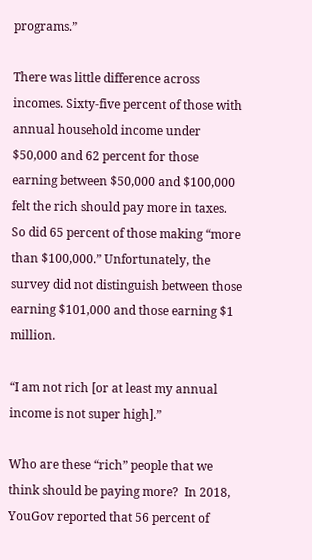programs.”

There was little difference across incomes. Sixty-five percent of those with annual household income under $50,000 and 62 percent for those earning between $50,000 and $100,000 felt the rich should pay more in taxes. So did 65 percent of those making “more than $100,000.” Unfortunately, the survey did not distinguish between those earning $101,000 and those earning $1 million.

“I am not rich [or at least my annual income is not super high].”

Who are these “rich” people that we think should be paying more?  In 2018, YouGov reported that 56 percent of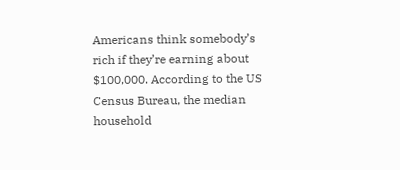Americans think somebody’s rich if they’re earning about $100,000. According to the US Census Bureau, the median household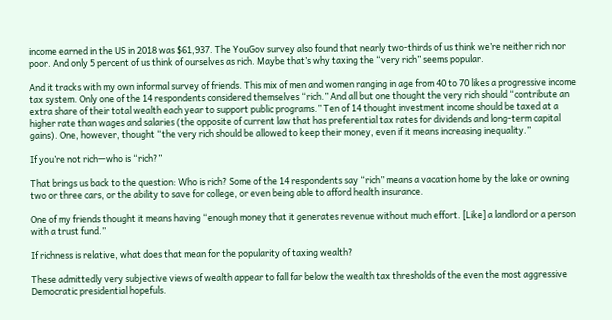income earned in the US in 2018 was $61,937. The YouGov survey also found that nearly two-thirds of us think we’re neither rich nor poor. And only 5 percent of us think of ourselves as rich. Maybe that’s why taxing the “very rich” seems popular.

And it tracks with my own informal survey of friends. This mix of men and women ranging in age from 40 to 70 likes a progressive income tax system. Only one of the 14 respondents considered themselves “rich.” And all but one thought the very rich should “contribute an extra share of their total wealth each year to support public programs.” Ten of 14 thought investment income should be taxed at a higher rate than wages and salaries (the opposite of current law that has preferential tax rates for dividends and long-term capital gains). One, however, thought “the very rich should be allowed to keep their money, even if it means increasing inequality.”

If you’re not rich—who is “rich?”

That brings us back to the question: Who is rich? Some of the 14 respondents say “rich” means a vacation home by the lake or owning two or three cars, or the ability to save for college, or even being able to afford health insurance.

One of my friends thought it means having “enough money that it generates revenue without much effort. [Like] a landlord or a person with a trust fund.”

If richness is relative, what does that mean for the popularity of taxing wealth?

These admittedly very subjective views of wealth appear to fall far below the wealth tax thresholds of the even the most aggressive Democratic presidential hopefuls.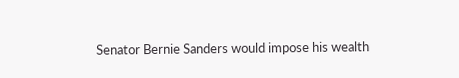Senator Bernie Sanders would impose his wealth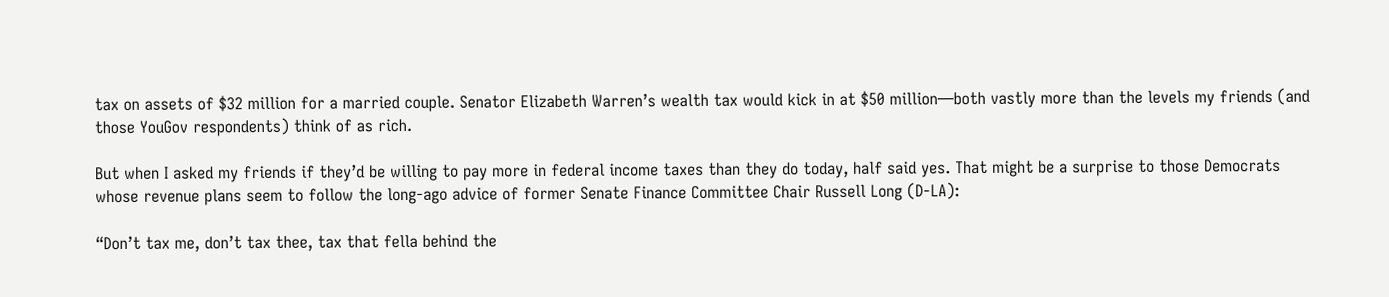tax on assets of $32 million for a married couple. Senator Elizabeth Warren’s wealth tax would kick in at $50 million—both vastly more than the levels my friends (and those YouGov respondents) think of as rich.

But when I asked my friends if they’d be willing to pay more in federal income taxes than they do today, half said yes. That might be a surprise to those Democrats whose revenue plans seem to follow the long-ago advice of former Senate Finance Committee Chair Russell Long (D-LA):

“Don’t tax me, don’t tax thee, tax that fella behind the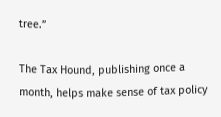tree.”

The Tax Hound, publishing once a month, helps make sense of tax policy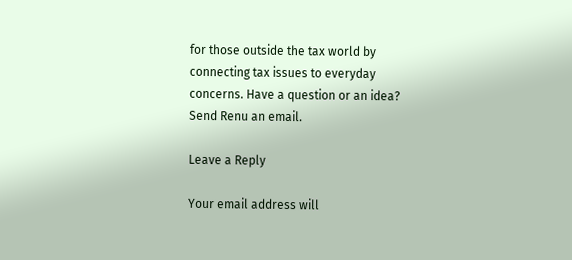for those outside the tax world by connecting tax issues to everyday concerns. Have a question or an idea? Send Renu an email.

Leave a Reply

Your email address will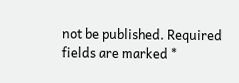not be published. Required fields are marked *